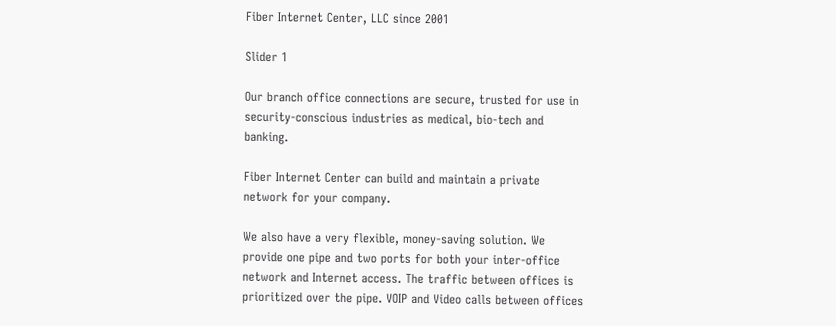Fiber Internet Center, LLC since 2001

Slider 1

Our branch office connections are secure, trusted for use in security-conscious industries as medical, bio-tech and banking.

Fiber Internet Center can build and maintain a private network for your company.

We also have a very flexible, money-saving solution. We provide one pipe and two ports for both your inter-office network and Internet access. The traffic between offices is prioritized over the pipe. VOIP and Video calls between offices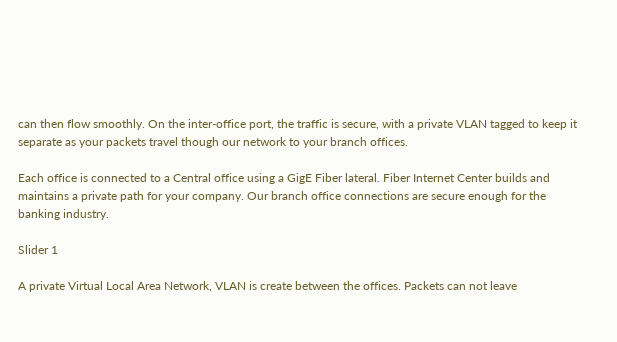can then flow smoothly. On the inter-office port, the traffic is secure, with a private VLAN tagged to keep it separate as your packets travel though our network to your branch offices.

Each office is connected to a Central office using a GigE Fiber lateral. Fiber Internet Center builds and maintains a private path for your company. Our branch office connections are secure enough for the banking industry.

Slider 1

A private Virtual Local Area Network, VLAN is create between the offices. Packets can not leave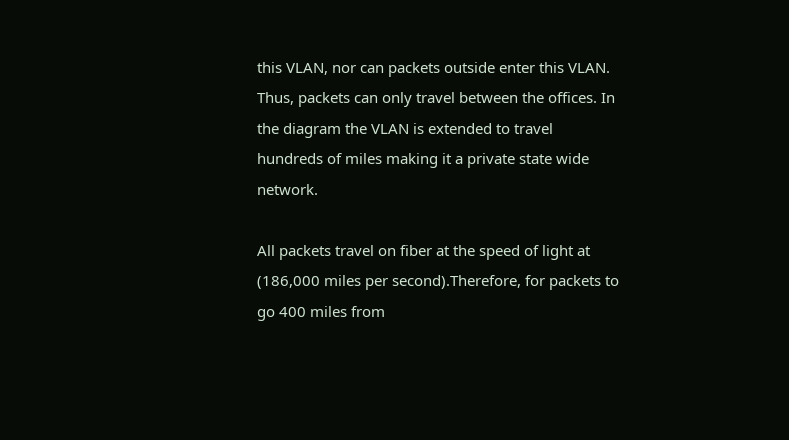this VLAN, nor can packets outside enter this VLAN. Thus, packets can only travel between the offices. In the diagram the VLAN is extended to travel hundreds of miles making it a private state wide network.

All packets travel on fiber at the speed of light at (186,000 miles per second).Therefore, for packets to go 400 miles from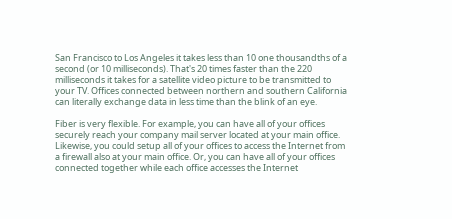San Francisco to Los Angeles it takes less than 10 one thousandths of a second (or 10 milliseconds). That's 20 times faster than the 220 milliseconds it takes for a satellite video picture to be transmitted to your TV. Offices connected between northern and southern California can literally exchange data in less time than the blink of an eye.

Fiber is very flexible. For example, you can have all of your offices securely reach your company mail server located at your main office. Likewise, you could setup all of your offices to access the Internet from a firewall also at your main office. Or, you can have all of your offices connected together while each office accesses the Internet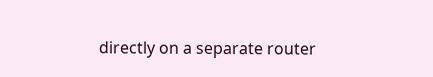directly on a separate router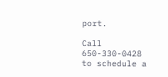port.

Call 650-330-0428 to schedule a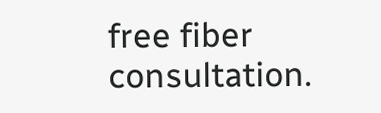free fiber consultation.